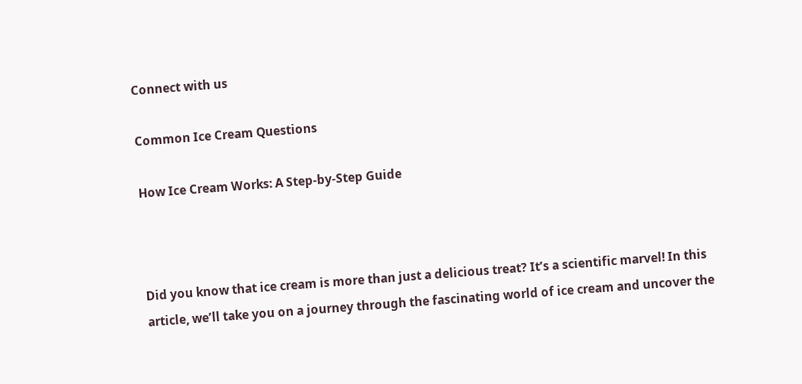Connect with us

Common Ice Cream Questions

How Ice Cream Works: A Step-by-Step Guide



Did you know that ice cream is more than just a delicious treat? It’s a scientific marvel! In this article, we’ll take you on a journey through the fascinating world of ice cream and uncover the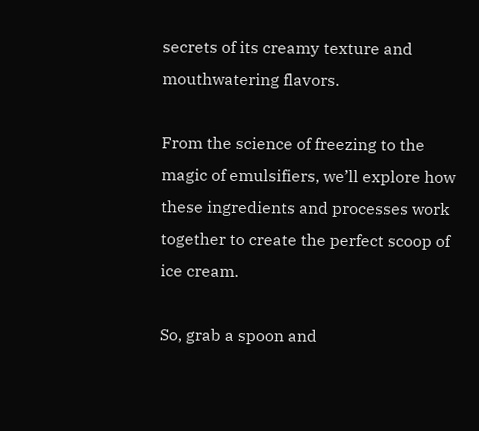secrets of its creamy texture and mouthwatering flavors.

From the science of freezing to the magic of emulsifiers, we’ll explore how these ingredients and processes work together to create the perfect scoop of ice cream.

So, grab a spoon and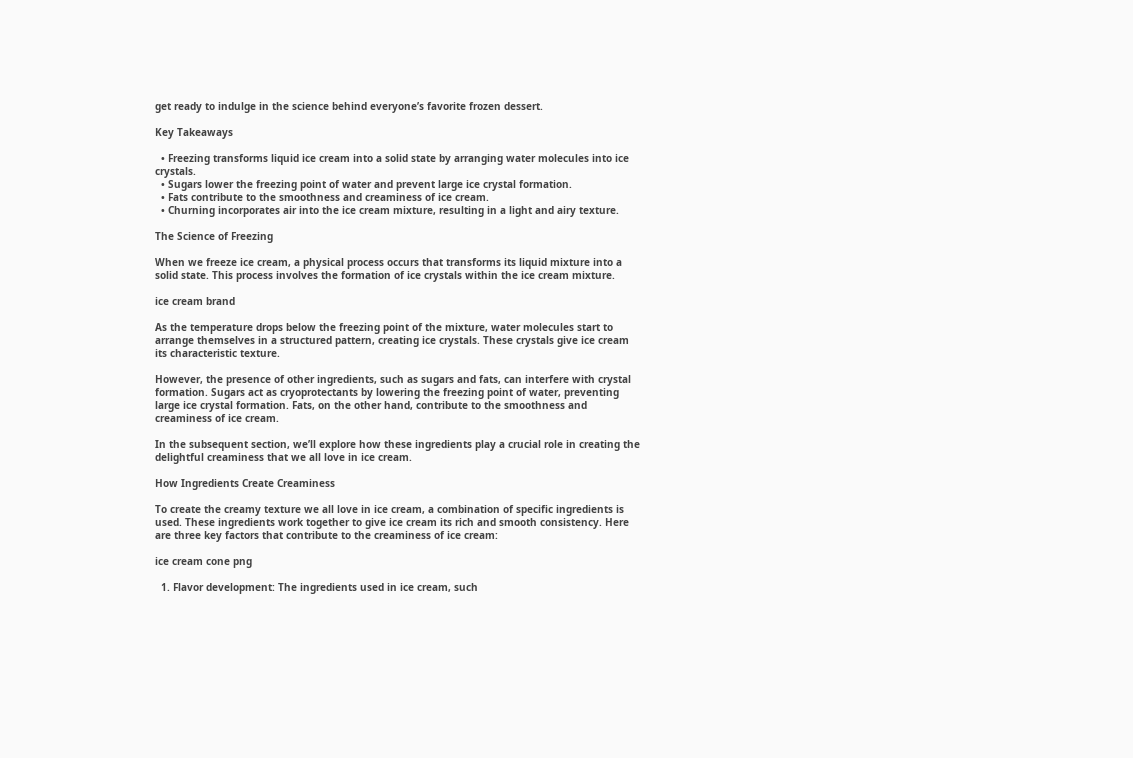get ready to indulge in the science behind everyone’s favorite frozen dessert.

Key Takeaways

  • Freezing transforms liquid ice cream into a solid state by arranging water molecules into ice crystals.
  • Sugars lower the freezing point of water and prevent large ice crystal formation.
  • Fats contribute to the smoothness and creaminess of ice cream.
  • Churning incorporates air into the ice cream mixture, resulting in a light and airy texture.

The Science of Freezing

When we freeze ice cream, a physical process occurs that transforms its liquid mixture into a solid state. This process involves the formation of ice crystals within the ice cream mixture.

ice cream brand

As the temperature drops below the freezing point of the mixture, water molecules start to arrange themselves in a structured pattern, creating ice crystals. These crystals give ice cream its characteristic texture.

However, the presence of other ingredients, such as sugars and fats, can interfere with crystal formation. Sugars act as cryoprotectants by lowering the freezing point of water, preventing large ice crystal formation. Fats, on the other hand, contribute to the smoothness and creaminess of ice cream.

In the subsequent section, we’ll explore how these ingredients play a crucial role in creating the delightful creaminess that we all love in ice cream.

How Ingredients Create Creaminess

To create the creamy texture we all love in ice cream, a combination of specific ingredients is used. These ingredients work together to give ice cream its rich and smooth consistency. Here are three key factors that contribute to the creaminess of ice cream:

ice cream cone png

  1. Flavor development: The ingredients used in ice cream, such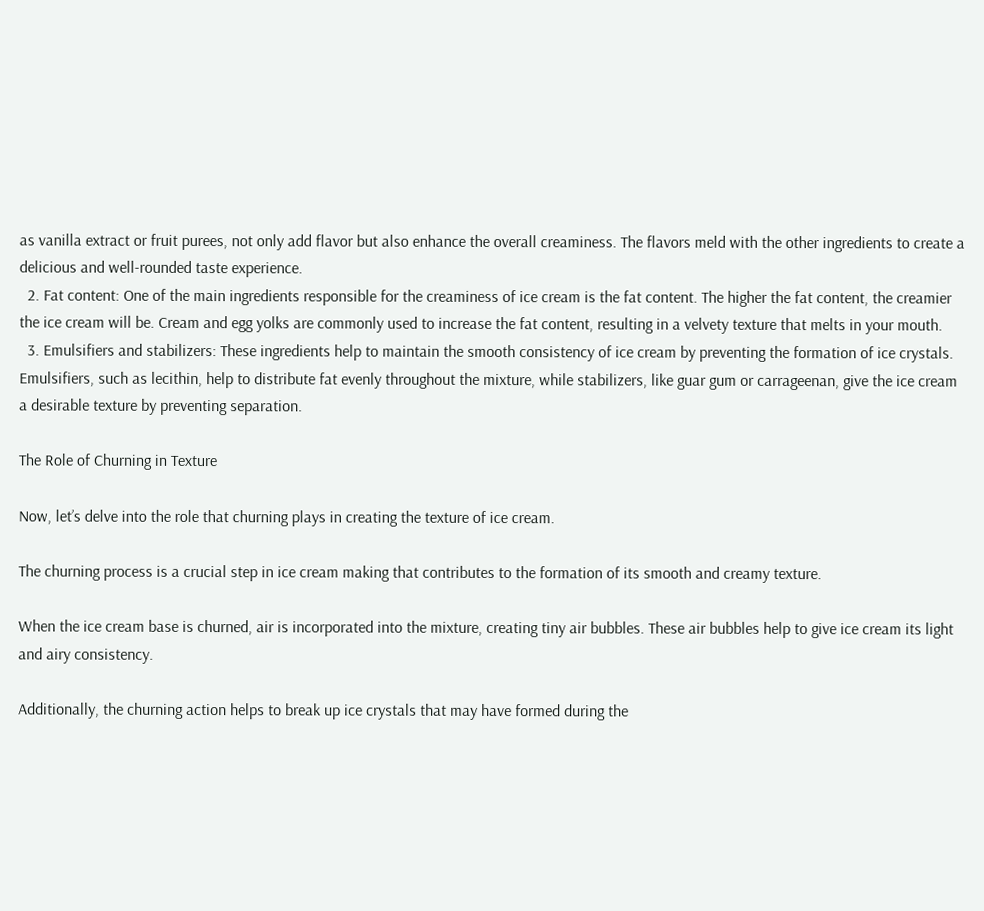as vanilla extract or fruit purees, not only add flavor but also enhance the overall creaminess. The flavors meld with the other ingredients to create a delicious and well-rounded taste experience.
  2. Fat content: One of the main ingredients responsible for the creaminess of ice cream is the fat content. The higher the fat content, the creamier the ice cream will be. Cream and egg yolks are commonly used to increase the fat content, resulting in a velvety texture that melts in your mouth.
  3. Emulsifiers and stabilizers: These ingredients help to maintain the smooth consistency of ice cream by preventing the formation of ice crystals. Emulsifiers, such as lecithin, help to distribute fat evenly throughout the mixture, while stabilizers, like guar gum or carrageenan, give the ice cream a desirable texture by preventing separation.

The Role of Churning in Texture

Now, let’s delve into the role that churning plays in creating the texture of ice cream.

The churning process is a crucial step in ice cream making that contributes to the formation of its smooth and creamy texture.

When the ice cream base is churned, air is incorporated into the mixture, creating tiny air bubbles. These air bubbles help to give ice cream its light and airy consistency.

Additionally, the churning action helps to break up ice crystals that may have formed during the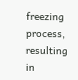freezing process, resulting in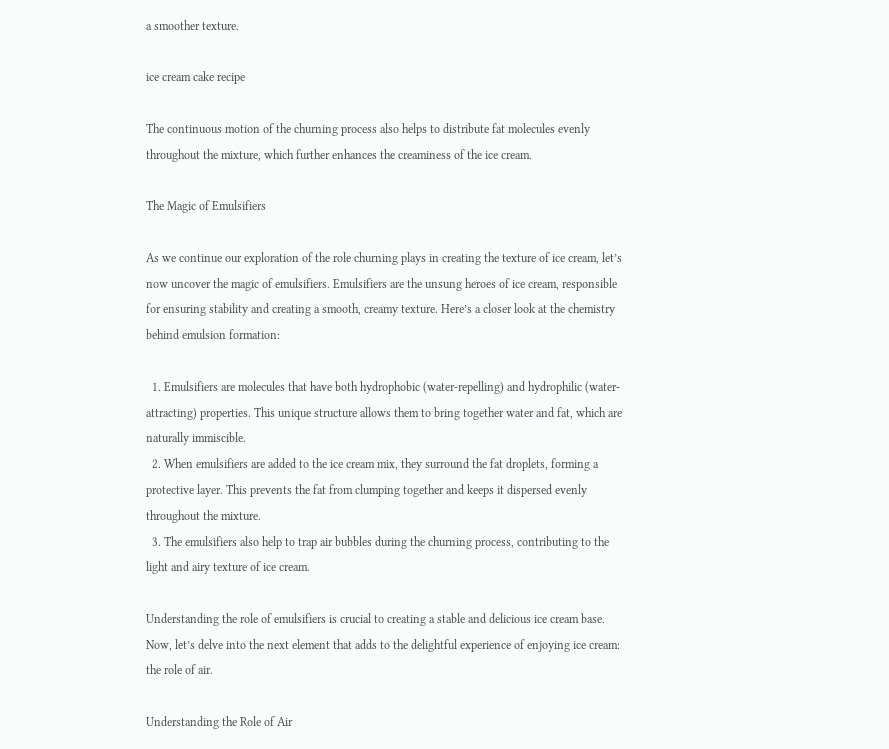a smoother texture.

ice cream cake recipe

The continuous motion of the churning process also helps to distribute fat molecules evenly throughout the mixture, which further enhances the creaminess of the ice cream.

The Magic of Emulsifiers

As we continue our exploration of the role churning plays in creating the texture of ice cream, let’s now uncover the magic of emulsifiers. Emulsifiers are the unsung heroes of ice cream, responsible for ensuring stability and creating a smooth, creamy texture. Here’s a closer look at the chemistry behind emulsion formation:

  1. Emulsifiers are molecules that have both hydrophobic (water-repelling) and hydrophilic (water-attracting) properties. This unique structure allows them to bring together water and fat, which are naturally immiscible.
  2. When emulsifiers are added to the ice cream mix, they surround the fat droplets, forming a protective layer. This prevents the fat from clumping together and keeps it dispersed evenly throughout the mixture.
  3. The emulsifiers also help to trap air bubbles during the churning process, contributing to the light and airy texture of ice cream.

Understanding the role of emulsifiers is crucial to creating a stable and delicious ice cream base. Now, let’s delve into the next element that adds to the delightful experience of enjoying ice cream: the role of air.

Understanding the Role of Air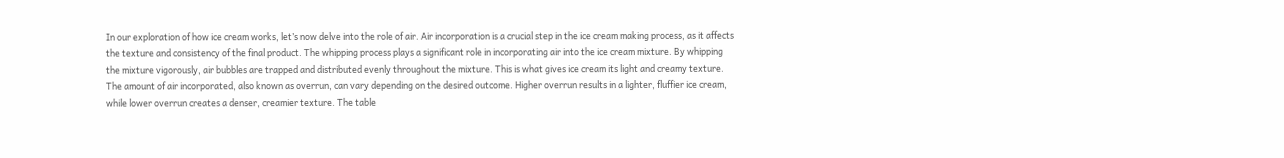In our exploration of how ice cream works, let’s now delve into the role of air. Air incorporation is a crucial step in the ice cream making process, as it affects the texture and consistency of the final product. The whipping process plays a significant role in incorporating air into the ice cream mixture. By whipping the mixture vigorously, air bubbles are trapped and distributed evenly throughout the mixture. This is what gives ice cream its light and creamy texture. The amount of air incorporated, also known as overrun, can vary depending on the desired outcome. Higher overrun results in a lighter, fluffier ice cream, while lower overrun creates a denser, creamier texture. The table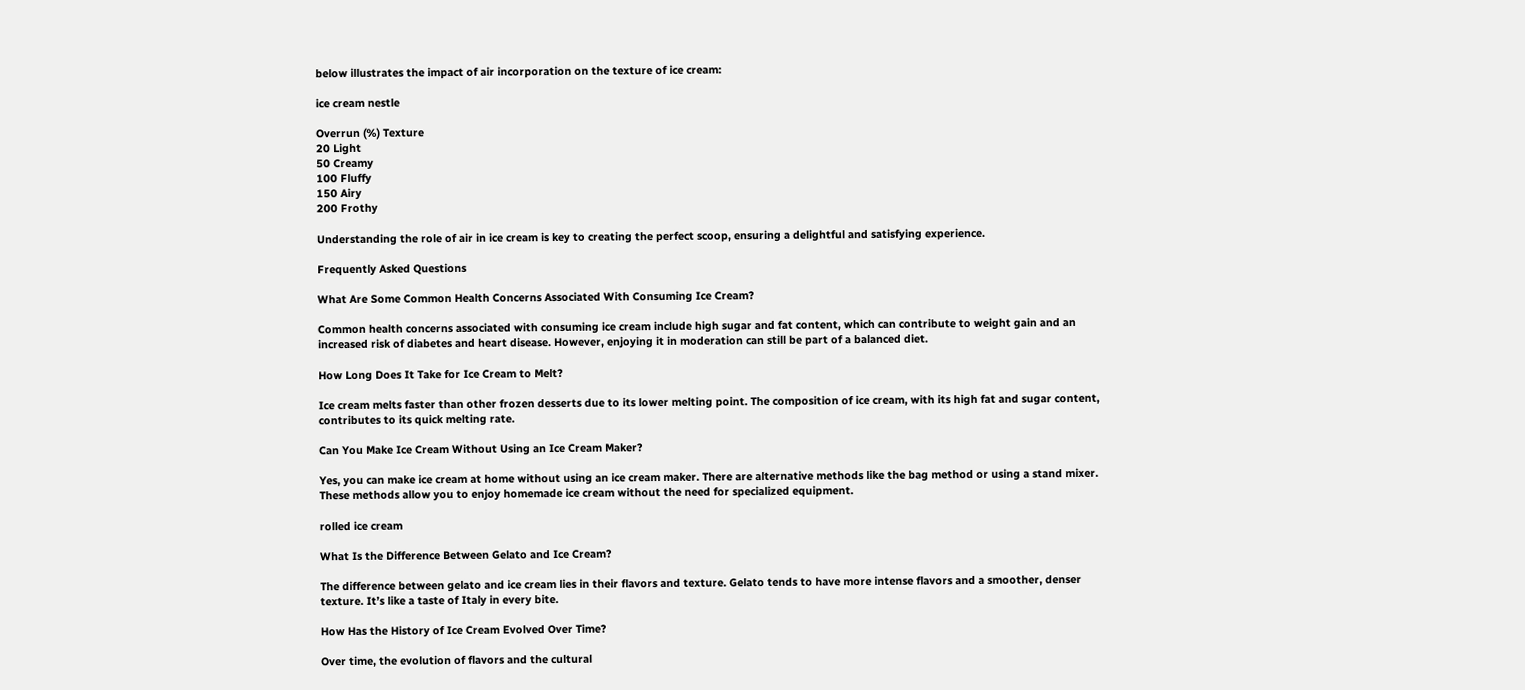below illustrates the impact of air incorporation on the texture of ice cream:

ice cream nestle

Overrun (%) Texture
20 Light
50 Creamy
100 Fluffy
150 Airy
200 Frothy

Understanding the role of air in ice cream is key to creating the perfect scoop, ensuring a delightful and satisfying experience.

Frequently Asked Questions

What Are Some Common Health Concerns Associated With Consuming Ice Cream?

Common health concerns associated with consuming ice cream include high sugar and fat content, which can contribute to weight gain and an increased risk of diabetes and heart disease. However, enjoying it in moderation can still be part of a balanced diet.

How Long Does It Take for Ice Cream to Melt?

Ice cream melts faster than other frozen desserts due to its lower melting point. The composition of ice cream, with its high fat and sugar content, contributes to its quick melting rate.

Can You Make Ice Cream Without Using an Ice Cream Maker?

Yes, you can make ice cream at home without using an ice cream maker. There are alternative methods like the bag method or using a stand mixer. These methods allow you to enjoy homemade ice cream without the need for specialized equipment.

rolled ice cream

What Is the Difference Between Gelato and Ice Cream?

The difference between gelato and ice cream lies in their flavors and texture. Gelato tends to have more intense flavors and a smoother, denser texture. It’s like a taste of Italy in every bite.

How Has the History of Ice Cream Evolved Over Time?

Over time, the evolution of flavors and the cultural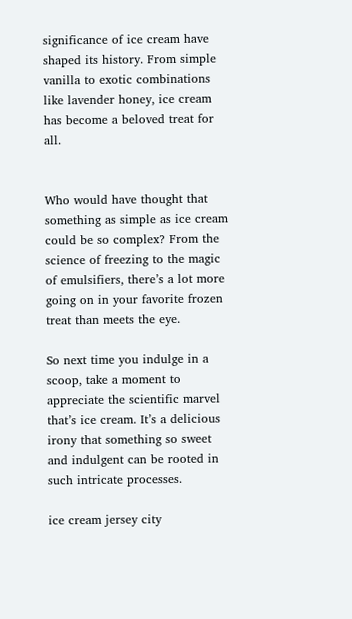significance of ice cream have shaped its history. From simple vanilla to exotic combinations like lavender honey, ice cream has become a beloved treat for all.


Who would have thought that something as simple as ice cream could be so complex? From the science of freezing to the magic of emulsifiers, there’s a lot more going on in your favorite frozen treat than meets the eye.

So next time you indulge in a scoop, take a moment to appreciate the scientific marvel that’s ice cream. It’s a delicious irony that something so sweet and indulgent can be rooted in such intricate processes.

ice cream jersey city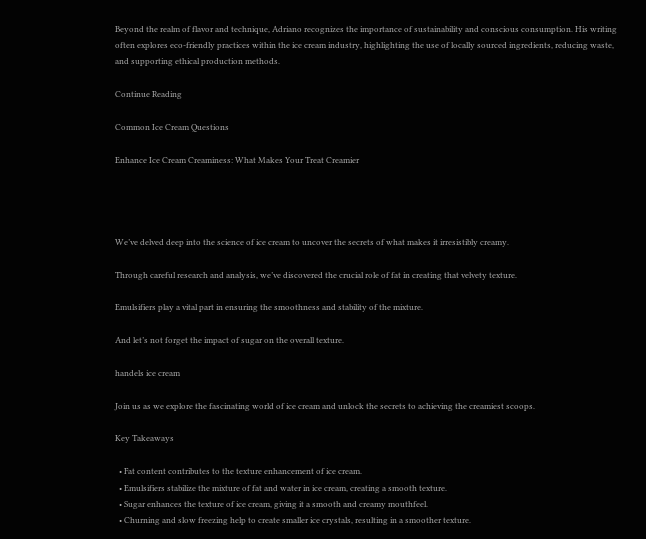Beyond the realm of flavor and technique, Adriano recognizes the importance of sustainability and conscious consumption. His writing often explores eco-friendly practices within the ice cream industry, highlighting the use of locally sourced ingredients, reducing waste, and supporting ethical production methods.

Continue Reading

Common Ice Cream Questions

Enhance Ice Cream Creaminess: What Makes Your Treat Creamier




We’ve delved deep into the science of ice cream to uncover the secrets of what makes it irresistibly creamy.

Through careful research and analysis, we’ve discovered the crucial role of fat in creating that velvety texture.

Emulsifiers play a vital part in ensuring the smoothness and stability of the mixture.

And let’s not forget the impact of sugar on the overall texture.

handels ice cream

Join us as we explore the fascinating world of ice cream and unlock the secrets to achieving the creamiest scoops.

Key Takeaways

  • Fat content contributes to the texture enhancement of ice cream.
  • Emulsifiers stabilize the mixture of fat and water in ice cream, creating a smooth texture.
  • Sugar enhances the texture of ice cream, giving it a smooth and creamy mouthfeel.
  • Churning and slow freezing help to create smaller ice crystals, resulting in a smoother texture.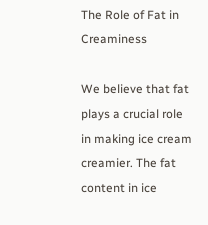The Role of Fat in Creaminess

We believe that fat plays a crucial role in making ice cream creamier. The fat content in ice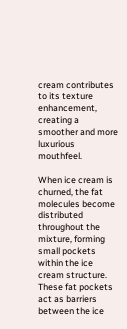cream contributes to its texture enhancement, creating a smoother and more luxurious mouthfeel.

When ice cream is churned, the fat molecules become distributed throughout the mixture, forming small pockets within the ice cream structure. These fat pockets act as barriers between the ice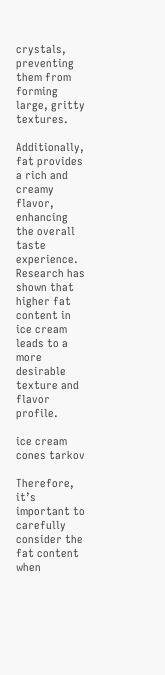crystals, preventing them from forming large, gritty textures.

Additionally, fat provides a rich and creamy flavor, enhancing the overall taste experience. Research has shown that higher fat content in ice cream leads to a more desirable texture and flavor profile.

ice cream cones tarkov

Therefore, it’s important to carefully consider the fat content when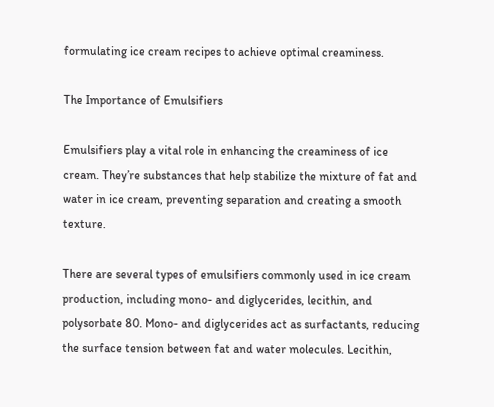formulating ice cream recipes to achieve optimal creaminess.

The Importance of Emulsifiers

Emulsifiers play a vital role in enhancing the creaminess of ice cream. They’re substances that help stabilize the mixture of fat and water in ice cream, preventing separation and creating a smooth texture.

There are several types of emulsifiers commonly used in ice cream production, including mono- and diglycerides, lecithin, and polysorbate 80. Mono- and diglycerides act as surfactants, reducing the surface tension between fat and water molecules. Lecithin,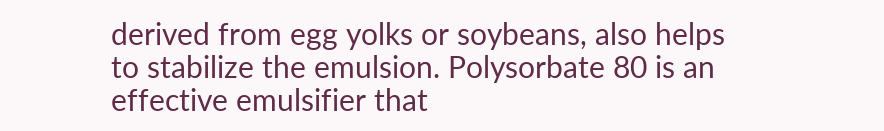derived from egg yolks or soybeans, also helps to stabilize the emulsion. Polysorbate 80 is an effective emulsifier that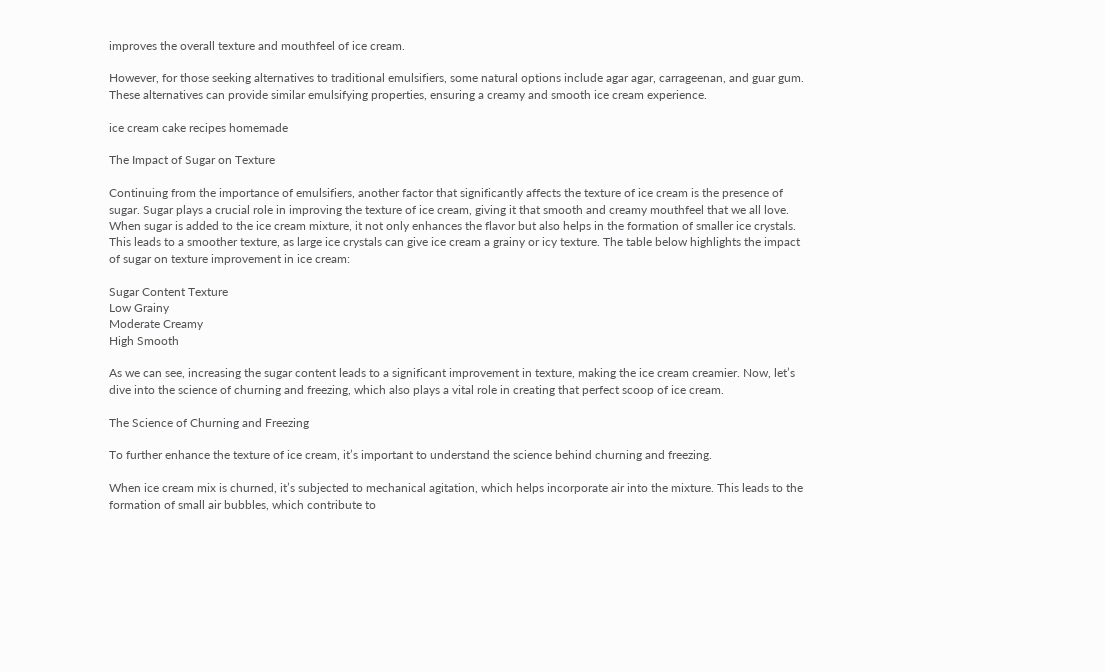improves the overall texture and mouthfeel of ice cream.

However, for those seeking alternatives to traditional emulsifiers, some natural options include agar agar, carrageenan, and guar gum. These alternatives can provide similar emulsifying properties, ensuring a creamy and smooth ice cream experience.

ice cream cake recipes homemade

The Impact of Sugar on Texture

Continuing from the importance of emulsifiers, another factor that significantly affects the texture of ice cream is the presence of sugar. Sugar plays a crucial role in improving the texture of ice cream, giving it that smooth and creamy mouthfeel that we all love. When sugar is added to the ice cream mixture, it not only enhances the flavor but also helps in the formation of smaller ice crystals. This leads to a smoother texture, as large ice crystals can give ice cream a grainy or icy texture. The table below highlights the impact of sugar on texture improvement in ice cream:

Sugar Content Texture
Low Grainy
Moderate Creamy
High Smooth

As we can see, increasing the sugar content leads to a significant improvement in texture, making the ice cream creamier. Now, let’s dive into the science of churning and freezing, which also plays a vital role in creating that perfect scoop of ice cream.

The Science of Churning and Freezing

To further enhance the texture of ice cream, it’s important to understand the science behind churning and freezing.

When ice cream mix is churned, it’s subjected to mechanical agitation, which helps incorporate air into the mixture. This leads to the formation of small air bubbles, which contribute to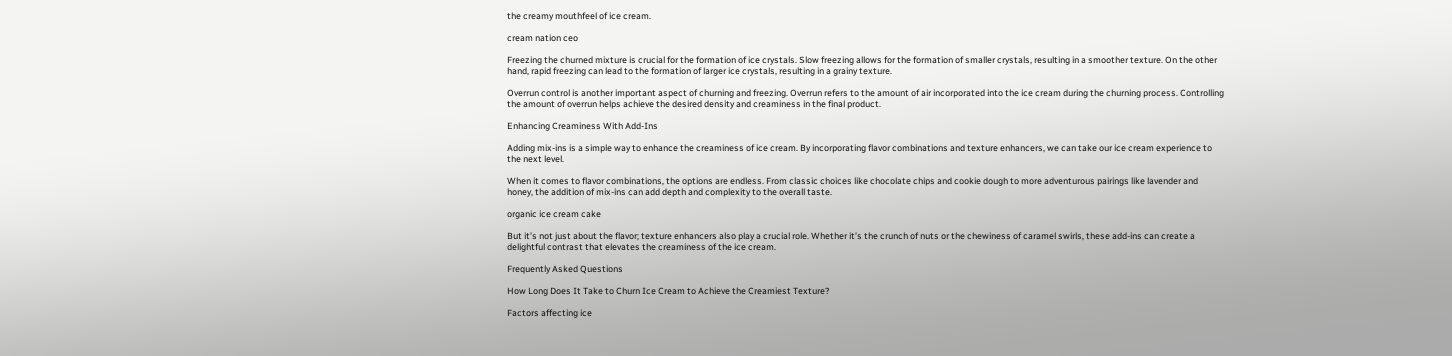the creamy mouthfeel of ice cream.

cream nation ceo

Freezing the churned mixture is crucial for the formation of ice crystals. Slow freezing allows for the formation of smaller crystals, resulting in a smoother texture. On the other hand, rapid freezing can lead to the formation of larger ice crystals, resulting in a grainy texture.

Overrun control is another important aspect of churning and freezing. Overrun refers to the amount of air incorporated into the ice cream during the churning process. Controlling the amount of overrun helps achieve the desired density and creaminess in the final product.

Enhancing Creaminess With Add-Ins

Adding mix-ins is a simple way to enhance the creaminess of ice cream. By incorporating flavor combinations and texture enhancers, we can take our ice cream experience to the next level.

When it comes to flavor combinations, the options are endless. From classic choices like chocolate chips and cookie dough to more adventurous pairings like lavender and honey, the addition of mix-ins can add depth and complexity to the overall taste.

organic ice cream cake

But it’s not just about the flavor; texture enhancers also play a crucial role. Whether it’s the crunch of nuts or the chewiness of caramel swirls, these add-ins can create a delightful contrast that elevates the creaminess of the ice cream.

Frequently Asked Questions

How Long Does It Take to Churn Ice Cream to Achieve the Creamiest Texture?

Factors affecting ice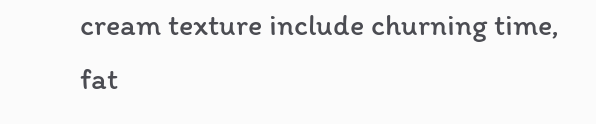cream texture include churning time, fat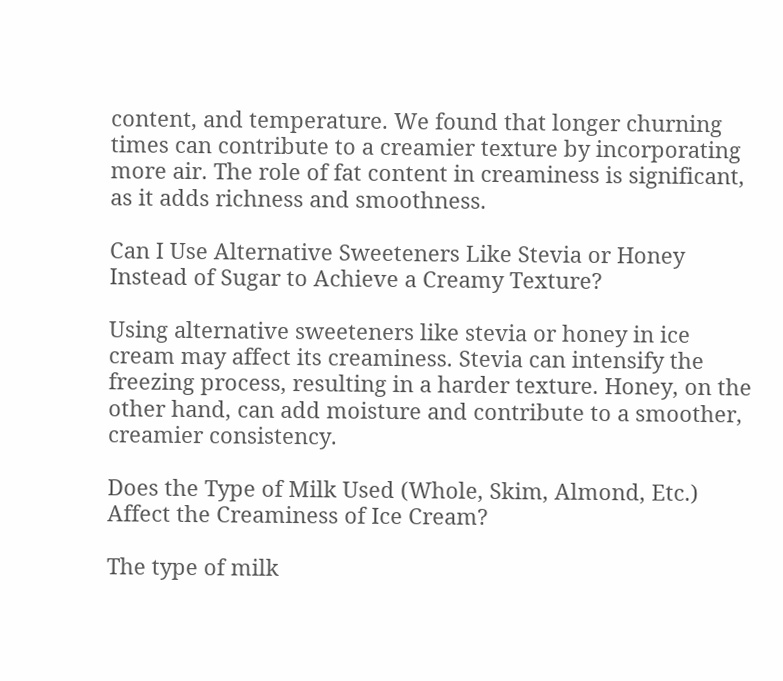content, and temperature. We found that longer churning times can contribute to a creamier texture by incorporating more air. The role of fat content in creaminess is significant, as it adds richness and smoothness.

Can I Use Alternative Sweeteners Like Stevia or Honey Instead of Sugar to Achieve a Creamy Texture?

Using alternative sweeteners like stevia or honey in ice cream may affect its creaminess. Stevia can intensify the freezing process, resulting in a harder texture. Honey, on the other hand, can add moisture and contribute to a smoother, creamier consistency.

Does the Type of Milk Used (Whole, Skim, Almond, Etc.) Affect the Creaminess of Ice Cream?

The type of milk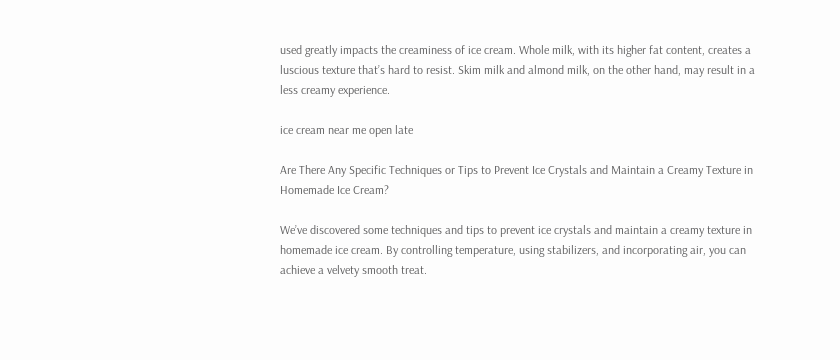used greatly impacts the creaminess of ice cream. Whole milk, with its higher fat content, creates a luscious texture that’s hard to resist. Skim milk and almond milk, on the other hand, may result in a less creamy experience.

ice cream near me open late

Are There Any Specific Techniques or Tips to Prevent Ice Crystals and Maintain a Creamy Texture in Homemade Ice Cream?

We’ve discovered some techniques and tips to prevent ice crystals and maintain a creamy texture in homemade ice cream. By controlling temperature, using stabilizers, and incorporating air, you can achieve a velvety smooth treat.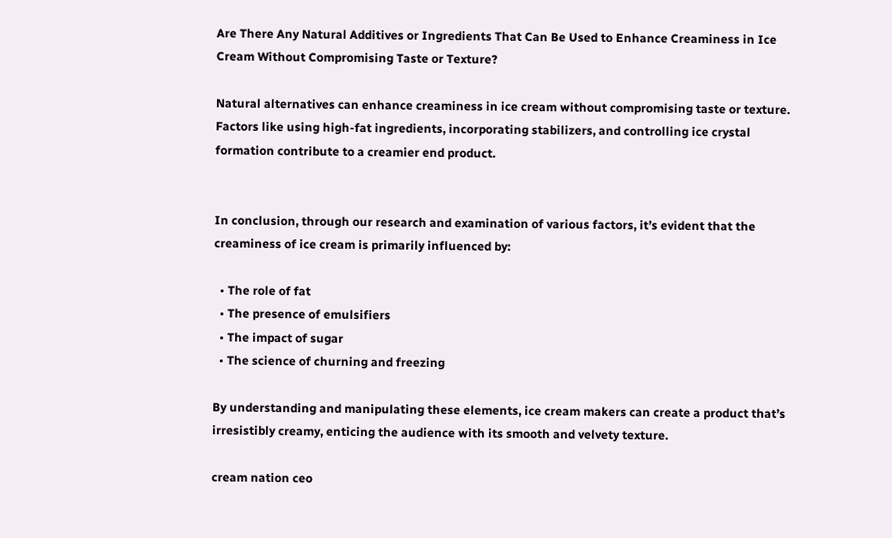Are There Any Natural Additives or Ingredients That Can Be Used to Enhance Creaminess in Ice Cream Without Compromising Taste or Texture?

Natural alternatives can enhance creaminess in ice cream without compromising taste or texture. Factors like using high-fat ingredients, incorporating stabilizers, and controlling ice crystal formation contribute to a creamier end product.


In conclusion, through our research and examination of various factors, it’s evident that the creaminess of ice cream is primarily influenced by:

  • The role of fat
  • The presence of emulsifiers
  • The impact of sugar
  • The science of churning and freezing

By understanding and manipulating these elements, ice cream makers can create a product that’s irresistibly creamy, enticing the audience with its smooth and velvety texture.

cream nation ceo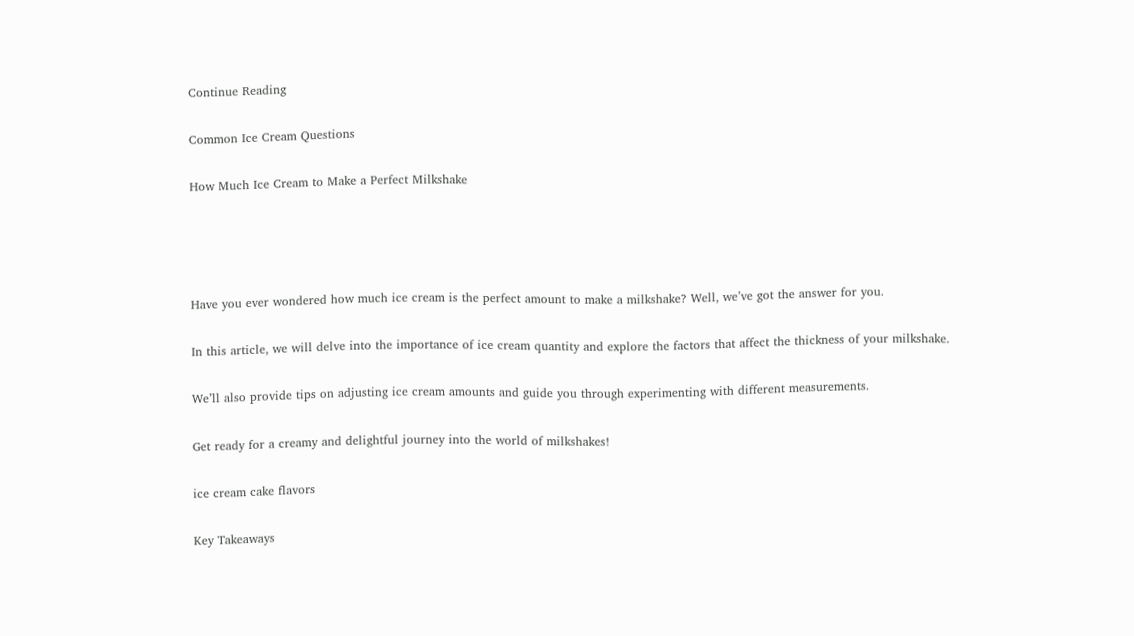Continue Reading

Common Ice Cream Questions

How Much Ice Cream to Make a Perfect Milkshake




Have you ever wondered how much ice cream is the perfect amount to make a milkshake? Well, we’ve got the answer for you.

In this article, we will delve into the importance of ice cream quantity and explore the factors that affect the thickness of your milkshake.

We’ll also provide tips on adjusting ice cream amounts and guide you through experimenting with different measurements.

Get ready for a creamy and delightful journey into the world of milkshakes!

ice cream cake flavors

Key Takeaways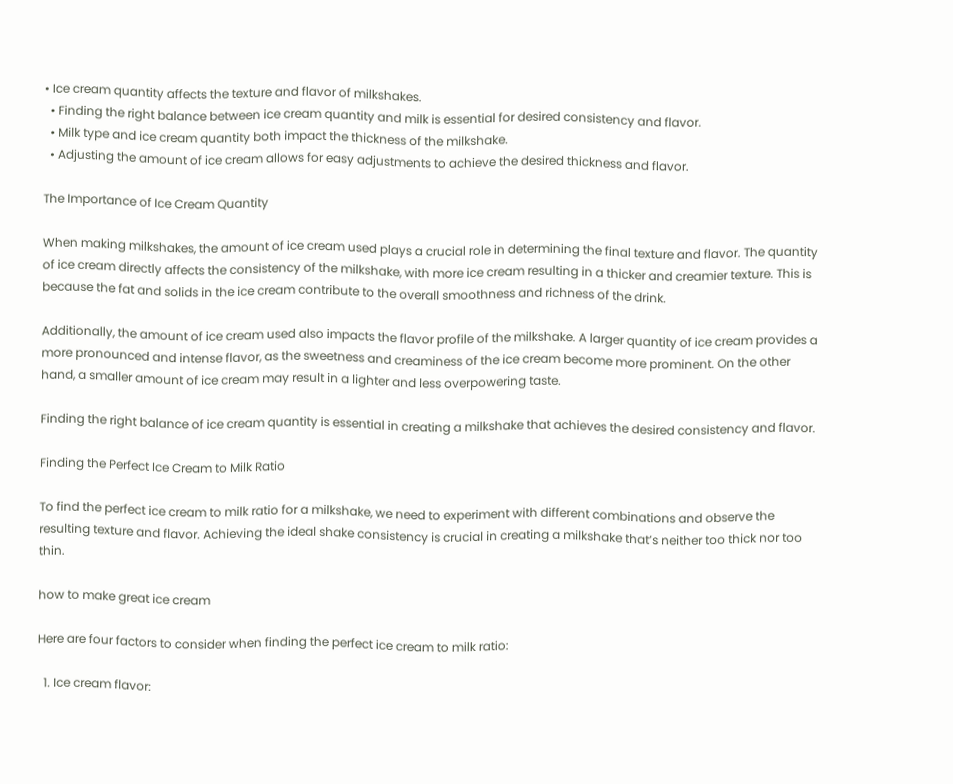• Ice cream quantity affects the texture and flavor of milkshakes.
  • Finding the right balance between ice cream quantity and milk is essential for desired consistency and flavor.
  • Milk type and ice cream quantity both impact the thickness of the milkshake.
  • Adjusting the amount of ice cream allows for easy adjustments to achieve the desired thickness and flavor.

The Importance of Ice Cream Quantity

When making milkshakes, the amount of ice cream used plays a crucial role in determining the final texture and flavor. The quantity of ice cream directly affects the consistency of the milkshake, with more ice cream resulting in a thicker and creamier texture. This is because the fat and solids in the ice cream contribute to the overall smoothness and richness of the drink.

Additionally, the amount of ice cream used also impacts the flavor profile of the milkshake. A larger quantity of ice cream provides a more pronounced and intense flavor, as the sweetness and creaminess of the ice cream become more prominent. On the other hand, a smaller amount of ice cream may result in a lighter and less overpowering taste.

Finding the right balance of ice cream quantity is essential in creating a milkshake that achieves the desired consistency and flavor.

Finding the Perfect Ice Cream to Milk Ratio

To find the perfect ice cream to milk ratio for a milkshake, we need to experiment with different combinations and observe the resulting texture and flavor. Achieving the ideal shake consistency is crucial in creating a milkshake that’s neither too thick nor too thin.

how to make great ice cream

Here are four factors to consider when finding the perfect ice cream to milk ratio:

  1. Ice cream flavor: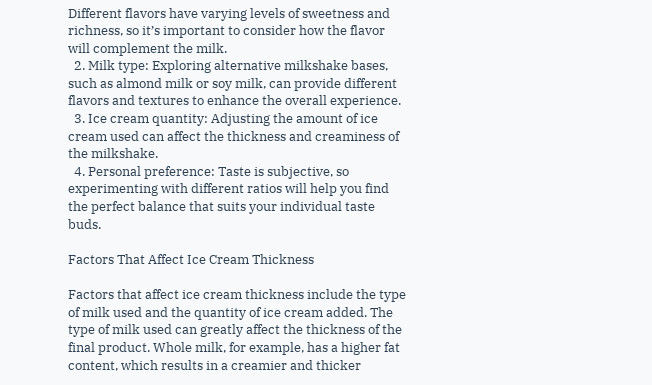Different flavors have varying levels of sweetness and richness, so it’s important to consider how the flavor will complement the milk.
  2. Milk type: Exploring alternative milkshake bases, such as almond milk or soy milk, can provide different flavors and textures to enhance the overall experience.
  3. Ice cream quantity: Adjusting the amount of ice cream used can affect the thickness and creaminess of the milkshake.
  4. Personal preference: Taste is subjective, so experimenting with different ratios will help you find the perfect balance that suits your individual taste buds.

Factors That Affect Ice Cream Thickness

Factors that affect ice cream thickness include the type of milk used and the quantity of ice cream added. The type of milk used can greatly affect the thickness of the final product. Whole milk, for example, has a higher fat content, which results in a creamier and thicker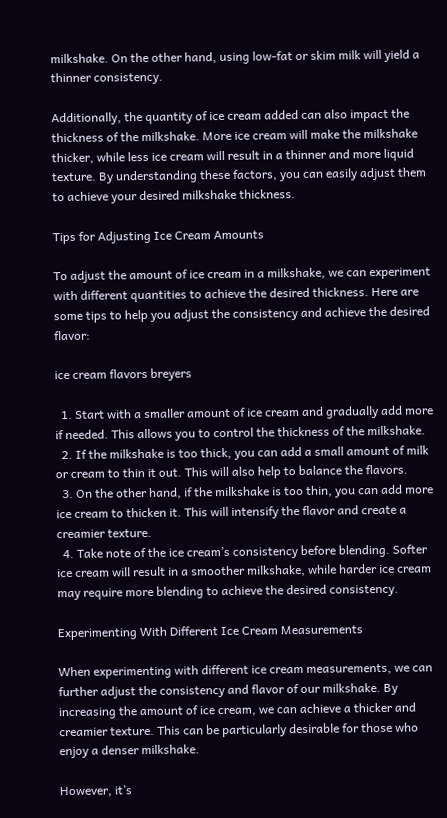milkshake. On the other hand, using low-fat or skim milk will yield a thinner consistency.

Additionally, the quantity of ice cream added can also impact the thickness of the milkshake. More ice cream will make the milkshake thicker, while less ice cream will result in a thinner and more liquid texture. By understanding these factors, you can easily adjust them to achieve your desired milkshake thickness.

Tips for Adjusting Ice Cream Amounts

To adjust the amount of ice cream in a milkshake, we can experiment with different quantities to achieve the desired thickness. Here are some tips to help you adjust the consistency and achieve the desired flavor:

ice cream flavors breyers

  1. Start with a smaller amount of ice cream and gradually add more if needed. This allows you to control the thickness of the milkshake.
  2. If the milkshake is too thick, you can add a small amount of milk or cream to thin it out. This will also help to balance the flavors.
  3. On the other hand, if the milkshake is too thin, you can add more ice cream to thicken it. This will intensify the flavor and create a creamier texture.
  4. Take note of the ice cream’s consistency before blending. Softer ice cream will result in a smoother milkshake, while harder ice cream may require more blending to achieve the desired consistency.

Experimenting With Different Ice Cream Measurements

When experimenting with different ice cream measurements, we can further adjust the consistency and flavor of our milkshake. By increasing the amount of ice cream, we can achieve a thicker and creamier texture. This can be particularly desirable for those who enjoy a denser milkshake.

However, it’s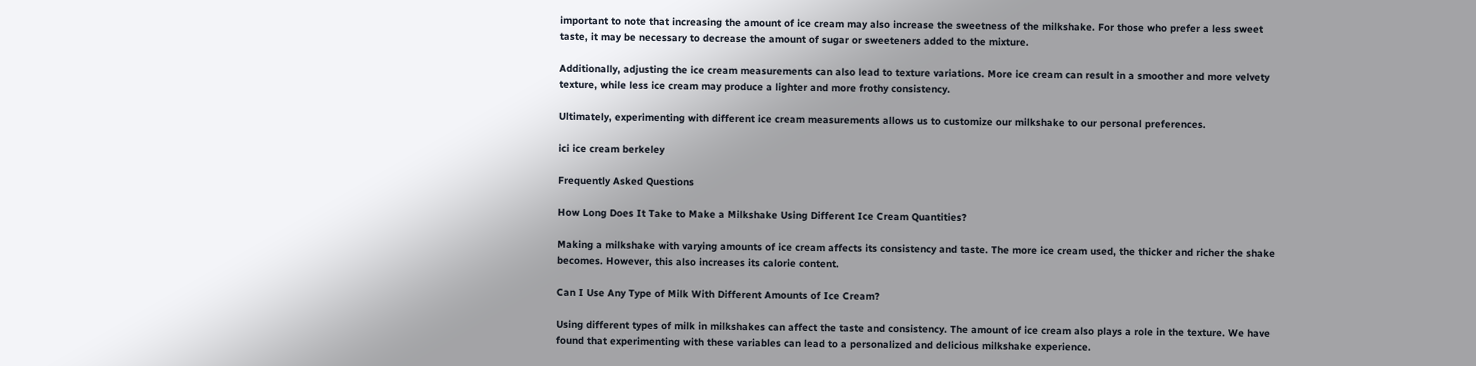important to note that increasing the amount of ice cream may also increase the sweetness of the milkshake. For those who prefer a less sweet taste, it may be necessary to decrease the amount of sugar or sweeteners added to the mixture.

Additionally, adjusting the ice cream measurements can also lead to texture variations. More ice cream can result in a smoother and more velvety texture, while less ice cream may produce a lighter and more frothy consistency.

Ultimately, experimenting with different ice cream measurements allows us to customize our milkshake to our personal preferences.

ici ice cream berkeley

Frequently Asked Questions

How Long Does It Take to Make a Milkshake Using Different Ice Cream Quantities?

Making a milkshake with varying amounts of ice cream affects its consistency and taste. The more ice cream used, the thicker and richer the shake becomes. However, this also increases its calorie content.

Can I Use Any Type of Milk With Different Amounts of Ice Cream?

Using different types of milk in milkshakes can affect the taste and consistency. The amount of ice cream also plays a role in the texture. We have found that experimenting with these variables can lead to a personalized and delicious milkshake experience.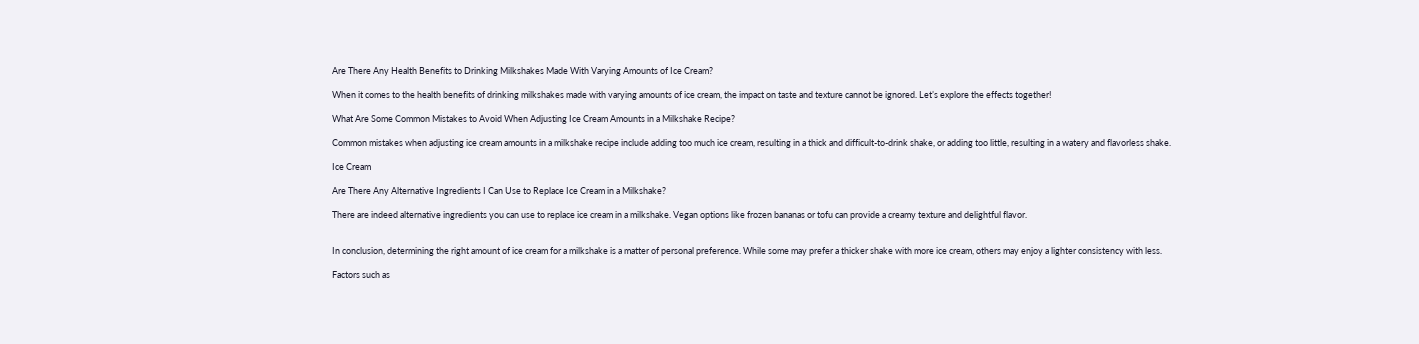Are There Any Health Benefits to Drinking Milkshakes Made With Varying Amounts of Ice Cream?

When it comes to the health benefits of drinking milkshakes made with varying amounts of ice cream, the impact on taste and texture cannot be ignored. Let’s explore the effects together!

What Are Some Common Mistakes to Avoid When Adjusting Ice Cream Amounts in a Milkshake Recipe?

Common mistakes when adjusting ice cream amounts in a milkshake recipe include adding too much ice cream, resulting in a thick and difficult-to-drink shake, or adding too little, resulting in a watery and flavorless shake.

Ice Cream

Are There Any Alternative Ingredients I Can Use to Replace Ice Cream in a Milkshake?

There are indeed alternative ingredients you can use to replace ice cream in a milkshake. Vegan options like frozen bananas or tofu can provide a creamy texture and delightful flavor.


In conclusion, determining the right amount of ice cream for a milkshake is a matter of personal preference. While some may prefer a thicker shake with more ice cream, others may enjoy a lighter consistency with less.

Factors such as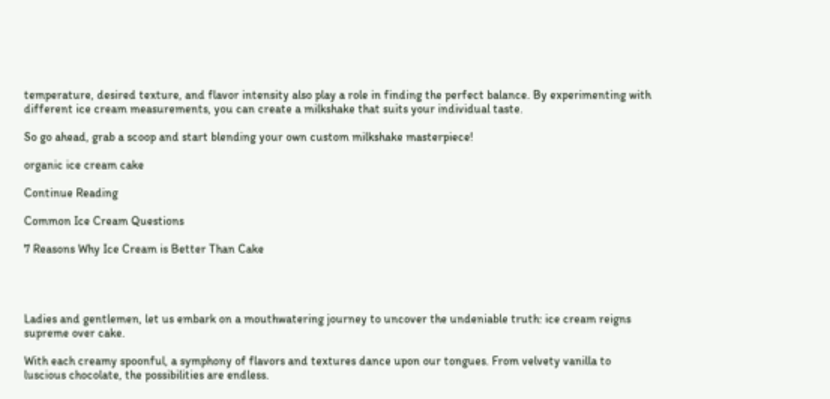temperature, desired texture, and flavor intensity also play a role in finding the perfect balance. By experimenting with different ice cream measurements, you can create a milkshake that suits your individual taste.

So go ahead, grab a scoop and start blending your own custom milkshake masterpiece!

organic ice cream cake

Continue Reading

Common Ice Cream Questions

7 Reasons Why Ice Cream is Better Than Cake




Ladies and gentlemen, let us embark on a mouthwatering journey to uncover the undeniable truth: ice cream reigns supreme over cake.

With each creamy spoonful, a symphony of flavors and textures dance upon our tongues. From velvety vanilla to luscious chocolate, the possibilities are endless.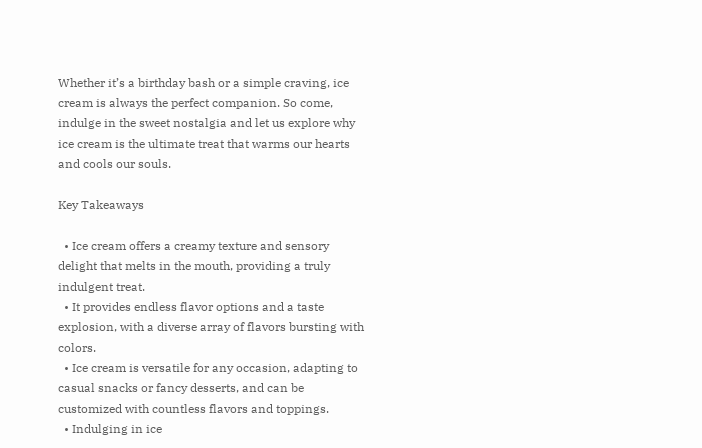Whether it’s a birthday bash or a simple craving, ice cream is always the perfect companion. So come, indulge in the sweet nostalgia and let us explore why ice cream is the ultimate treat that warms our hearts and cools our souls.

Key Takeaways

  • Ice cream offers a creamy texture and sensory delight that melts in the mouth, providing a truly indulgent treat.
  • It provides endless flavor options and a taste explosion, with a diverse array of flavors bursting with colors.
  • Ice cream is versatile for any occasion, adapting to casual snacks or fancy desserts, and can be customized with countless flavors and toppings.
  • Indulging in ice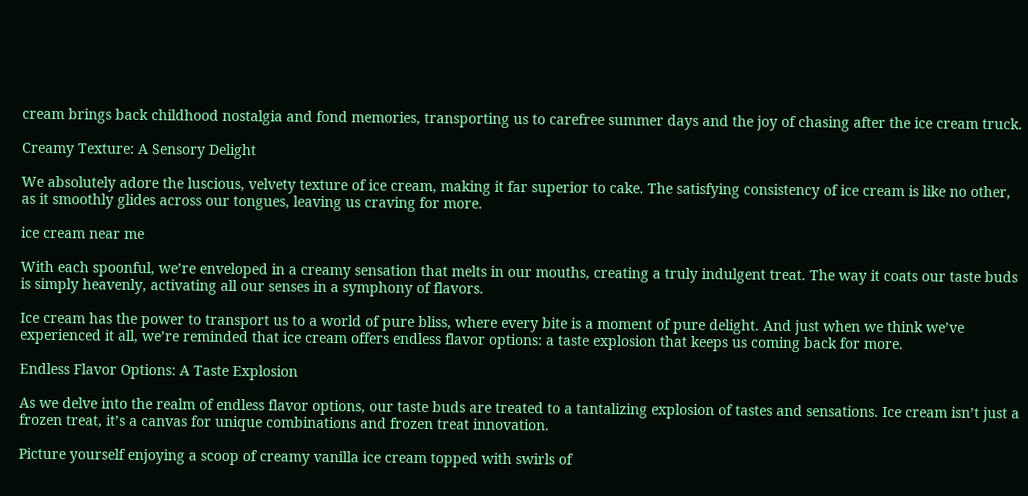cream brings back childhood nostalgia and fond memories, transporting us to carefree summer days and the joy of chasing after the ice cream truck.

Creamy Texture: A Sensory Delight

We absolutely adore the luscious, velvety texture of ice cream, making it far superior to cake. The satisfying consistency of ice cream is like no other, as it smoothly glides across our tongues, leaving us craving for more.

ice cream near me

With each spoonful, we’re enveloped in a creamy sensation that melts in our mouths, creating a truly indulgent treat. The way it coats our taste buds is simply heavenly, activating all our senses in a symphony of flavors.

Ice cream has the power to transport us to a world of pure bliss, where every bite is a moment of pure delight. And just when we think we’ve experienced it all, we’re reminded that ice cream offers endless flavor options: a taste explosion that keeps us coming back for more.

Endless Flavor Options: A Taste Explosion

As we delve into the realm of endless flavor options, our taste buds are treated to a tantalizing explosion of tastes and sensations. Ice cream isn’t just a frozen treat, it’s a canvas for unique combinations and frozen treat innovation.

Picture yourself enjoying a scoop of creamy vanilla ice cream topped with swirls of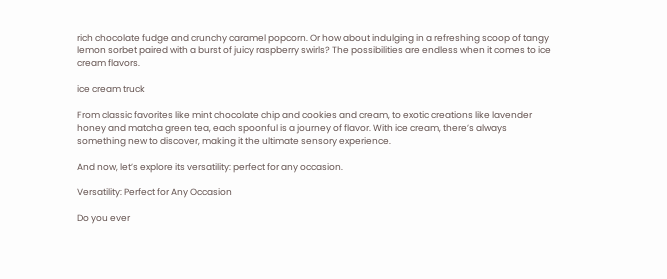rich chocolate fudge and crunchy caramel popcorn. Or how about indulging in a refreshing scoop of tangy lemon sorbet paired with a burst of juicy raspberry swirls? The possibilities are endless when it comes to ice cream flavors.

ice cream truck

From classic favorites like mint chocolate chip and cookies and cream, to exotic creations like lavender honey and matcha green tea, each spoonful is a journey of flavor. With ice cream, there’s always something new to discover, making it the ultimate sensory experience.

And now, let’s explore its versatility: perfect for any occasion.

Versatility: Perfect for Any Occasion

Do you ever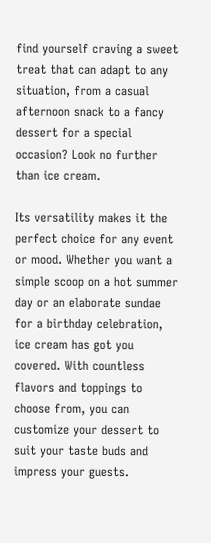find yourself craving a sweet treat that can adapt to any situation, from a casual afternoon snack to a fancy dessert for a special occasion? Look no further than ice cream.

Its versatility makes it the perfect choice for any event or mood. Whether you want a simple scoop on a hot summer day or an elaborate sundae for a birthday celebration, ice cream has got you covered. With countless flavors and toppings to choose from, you can customize your dessert to suit your taste buds and impress your guests.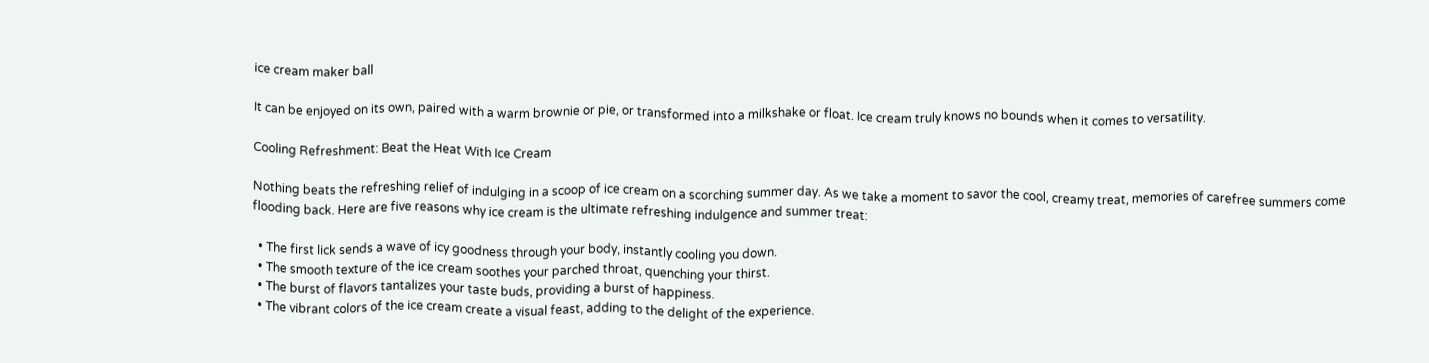ice cream maker ball

It can be enjoyed on its own, paired with a warm brownie or pie, or transformed into a milkshake or float. Ice cream truly knows no bounds when it comes to versatility.

Cooling Refreshment: Beat the Heat With Ice Cream

Nothing beats the refreshing relief of indulging in a scoop of ice cream on a scorching summer day. As we take a moment to savor the cool, creamy treat, memories of carefree summers come flooding back. Here are five reasons why ice cream is the ultimate refreshing indulgence and summer treat:

  • The first lick sends a wave of icy goodness through your body, instantly cooling you down.
  • The smooth texture of the ice cream soothes your parched throat, quenching your thirst.
  • The burst of flavors tantalizes your taste buds, providing a burst of happiness.
  • The vibrant colors of the ice cream create a visual feast, adding to the delight of the experience.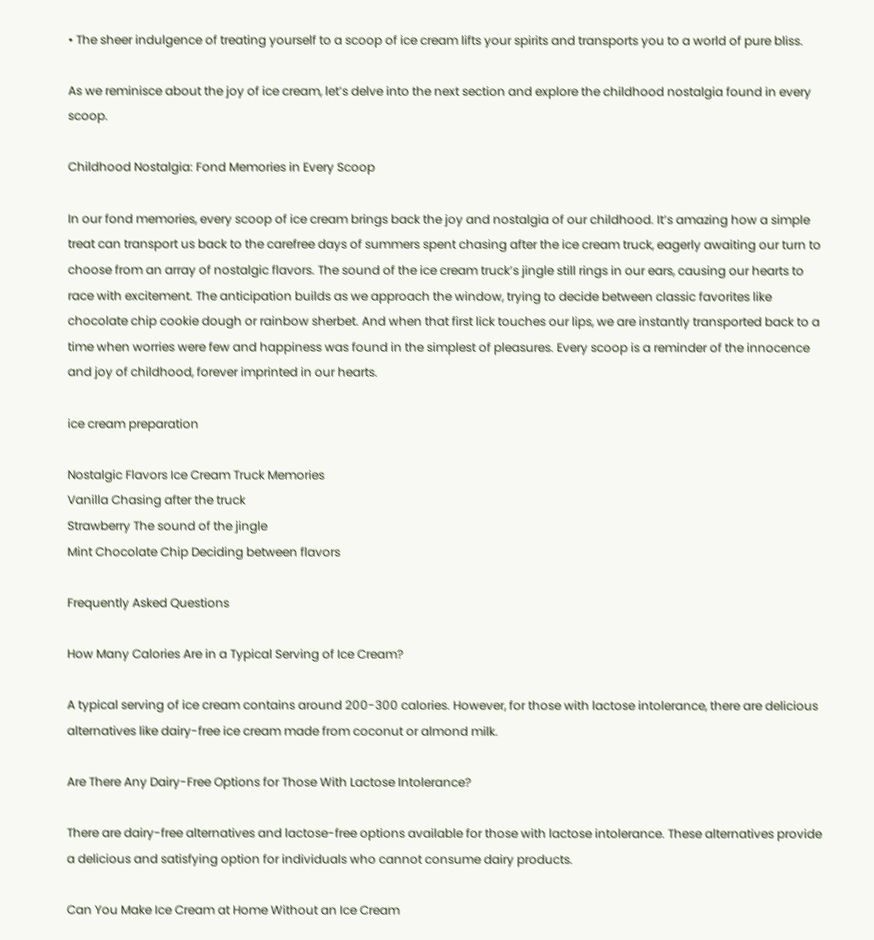• The sheer indulgence of treating yourself to a scoop of ice cream lifts your spirits and transports you to a world of pure bliss.

As we reminisce about the joy of ice cream, let’s delve into the next section and explore the childhood nostalgia found in every scoop.

Childhood Nostalgia: Fond Memories in Every Scoop

In our fond memories, every scoop of ice cream brings back the joy and nostalgia of our childhood. It’s amazing how a simple treat can transport us back to the carefree days of summers spent chasing after the ice cream truck, eagerly awaiting our turn to choose from an array of nostalgic flavors. The sound of the ice cream truck’s jingle still rings in our ears, causing our hearts to race with excitement. The anticipation builds as we approach the window, trying to decide between classic favorites like chocolate chip cookie dough or rainbow sherbet. And when that first lick touches our lips, we are instantly transported back to a time when worries were few and happiness was found in the simplest of pleasures. Every scoop is a reminder of the innocence and joy of childhood, forever imprinted in our hearts.

ice cream preparation

Nostalgic Flavors Ice Cream Truck Memories
Vanilla Chasing after the truck
Strawberry The sound of the jingle
Mint Chocolate Chip Deciding between flavors

Frequently Asked Questions

How Many Calories Are in a Typical Serving of Ice Cream?

A typical serving of ice cream contains around 200-300 calories. However, for those with lactose intolerance, there are delicious alternatives like dairy-free ice cream made from coconut or almond milk.

Are There Any Dairy-Free Options for Those With Lactose Intolerance?

There are dairy-free alternatives and lactose-free options available for those with lactose intolerance. These alternatives provide a delicious and satisfying option for individuals who cannot consume dairy products.

Can You Make Ice Cream at Home Without an Ice Cream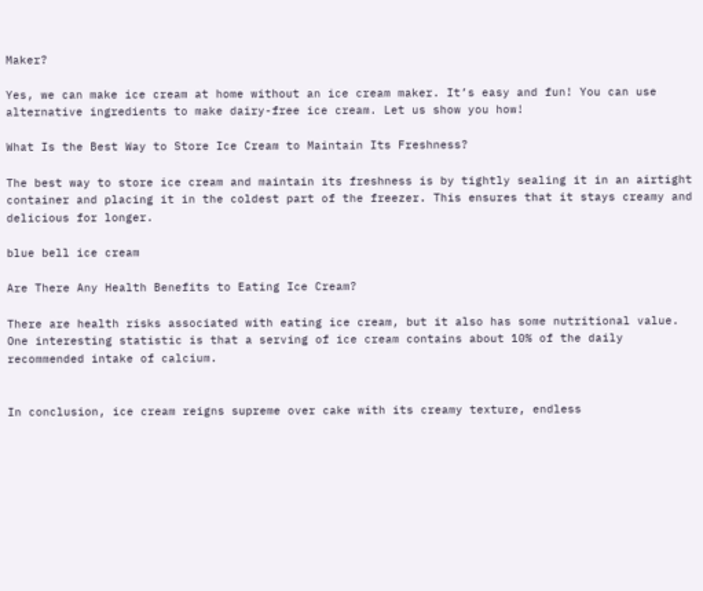Maker?

Yes, we can make ice cream at home without an ice cream maker. It’s easy and fun! You can use alternative ingredients to make dairy-free ice cream. Let us show you how!

What Is the Best Way to Store Ice Cream to Maintain Its Freshness?

The best way to store ice cream and maintain its freshness is by tightly sealing it in an airtight container and placing it in the coldest part of the freezer. This ensures that it stays creamy and delicious for longer.

blue bell ice cream

Are There Any Health Benefits to Eating Ice Cream?

There are health risks associated with eating ice cream, but it also has some nutritional value. One interesting statistic is that a serving of ice cream contains about 10% of the daily recommended intake of calcium.


In conclusion, ice cream reigns supreme over cake with its creamy texture, endless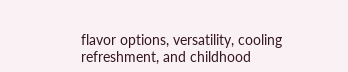flavor options, versatility, cooling refreshment, and childhood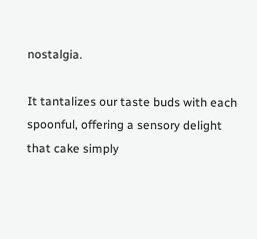nostalgia.

It tantalizes our taste buds with each spoonful, offering a sensory delight that cake simply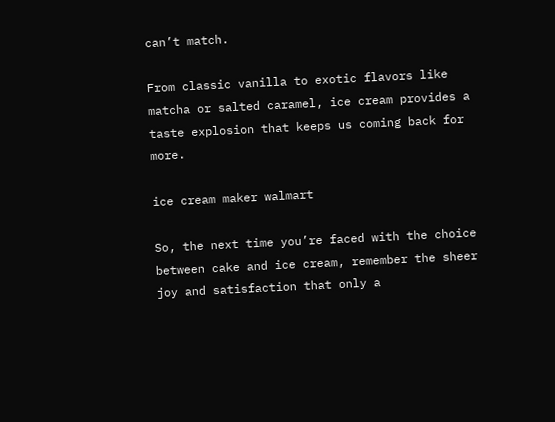can’t match.

From classic vanilla to exotic flavors like matcha or salted caramel, ice cream provides a taste explosion that keeps us coming back for more.

ice cream maker walmart

So, the next time you’re faced with the choice between cake and ice cream, remember the sheer joy and satisfaction that only a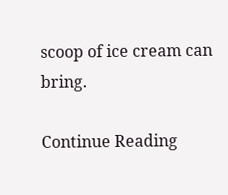scoop of ice cream can bring.

Continue Reading